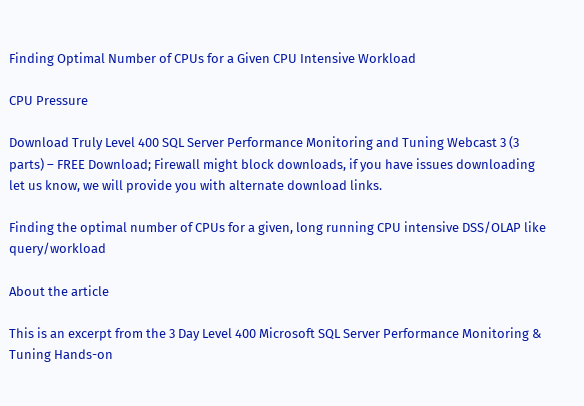Finding Optimal Number of CPUs for a Given CPU Intensive Workload

CPU Pressure

Download Truly Level 400 SQL Server Performance Monitoring and Tuning Webcast 3 (3 parts) – FREE Download; Firewall might block downloads, if you have issues downloading let us know, we will provide you with alternate download links.

Finding the optimal number of CPUs for a given, long running CPU intensive DSS/OLAP like query/workload

About the article

This is an excerpt from the 3 Day Level 400 Microsoft SQL Server Performance Monitoring & Tuning Hands-on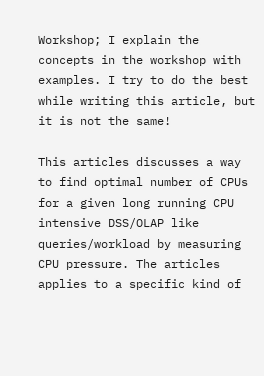Workshop; I explain the concepts in the workshop with examples. I try to do the best while writing this article, but it is not the same!

This articles discusses a way to find optimal number of CPUs for a given long running CPU intensive DSS/OLAP like queries/workload by measuring CPU pressure. The articles applies to a specific kind of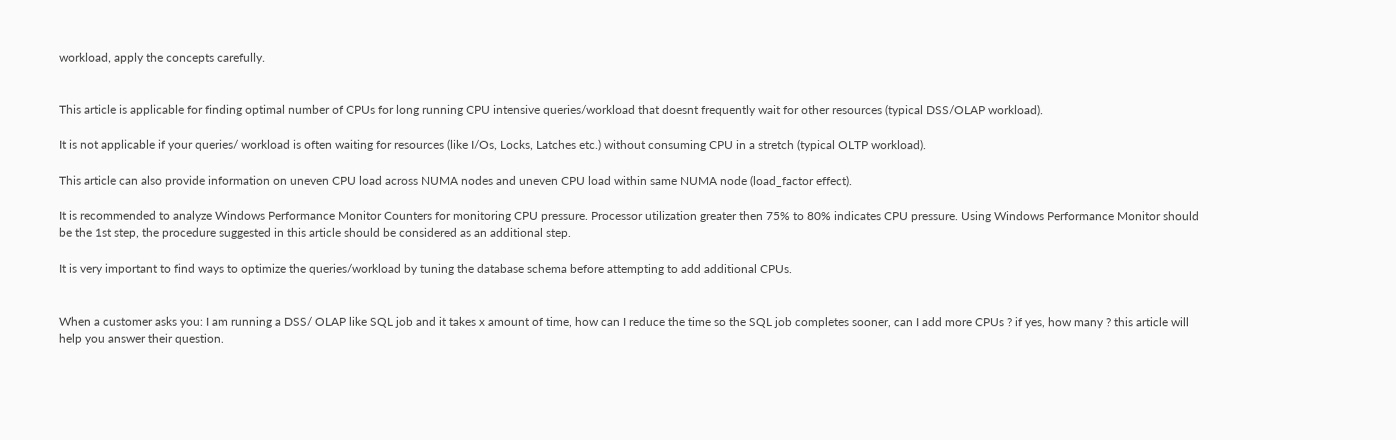workload, apply the concepts carefully.


This article is applicable for finding optimal number of CPUs for long running CPU intensive queries/workload that doesnt frequently wait for other resources (typical DSS/OLAP workload).

It is not applicable if your queries/ workload is often waiting for resources (like I/Os, Locks, Latches etc.) without consuming CPU in a stretch (typical OLTP workload).

This article can also provide information on uneven CPU load across NUMA nodes and uneven CPU load within same NUMA node (load_factor effect).

It is recommended to analyze Windows Performance Monitor Counters for monitoring CPU pressure. Processor utilization greater then 75% to 80% indicates CPU pressure. Using Windows Performance Monitor should be the 1st step, the procedure suggested in this article should be considered as an additional step.

It is very important to find ways to optimize the queries/workload by tuning the database schema before attempting to add additional CPUs.


When a customer asks you: I am running a DSS/ OLAP like SQL job and it takes x amount of time, how can I reduce the time so the SQL job completes sooner, can I add more CPUs ? if yes, how many ? this article will help you answer their question.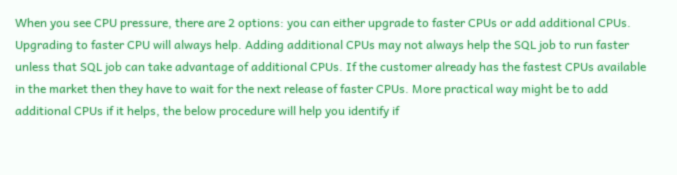When you see CPU pressure, there are 2 options: you can either upgrade to faster CPUs or add additional CPUs. Upgrading to faster CPU will always help. Adding additional CPUs may not always help the SQL job to run faster unless that SQL job can take advantage of additional CPUs. If the customer already has the fastest CPUs available in the market then they have to wait for the next release of faster CPUs. More practical way might be to add additional CPUs if it helps, the below procedure will help you identify if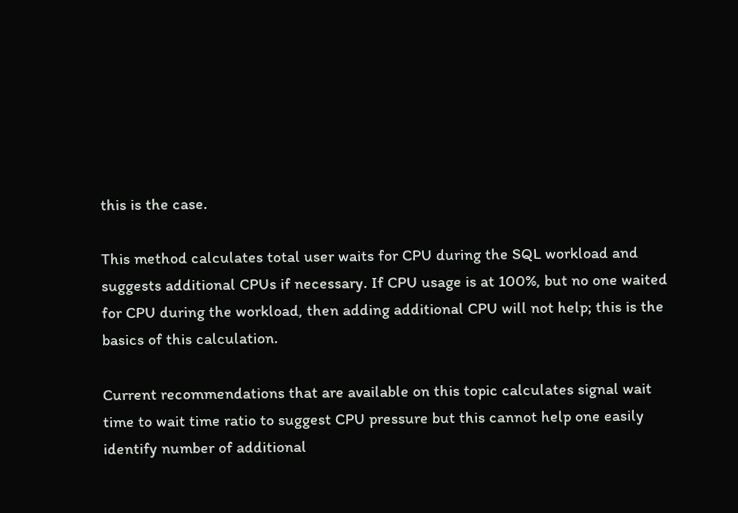this is the case.

This method calculates total user waits for CPU during the SQL workload and suggests additional CPUs if necessary. If CPU usage is at 100%, but no one waited for CPU during the workload, then adding additional CPU will not help; this is the basics of this calculation.

Current recommendations that are available on this topic calculates signal wait time to wait time ratio to suggest CPU pressure but this cannot help one easily identify number of additional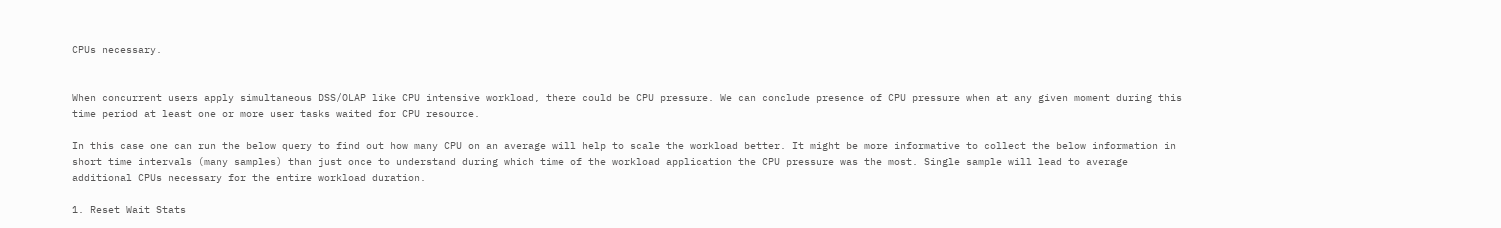CPUs necessary.


When concurrent users apply simultaneous DSS/OLAP like CPU intensive workload, there could be CPU pressure. We can conclude presence of CPU pressure when at any given moment during this time period at least one or more user tasks waited for CPU resource.

In this case one can run the below query to find out how many CPU on an average will help to scale the workload better. It might be more informative to collect the below information in short time intervals (many samples) than just once to understand during which time of the workload application the CPU pressure was the most. Single sample will lead to average additional CPUs necessary for the entire workload duration.

1. Reset Wait Stats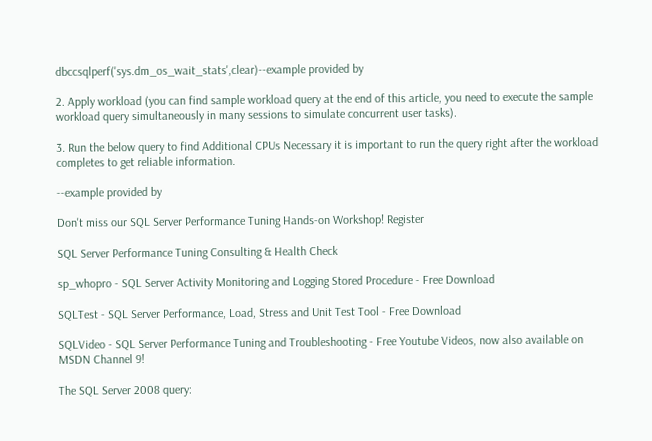dbccsqlperf('sys.dm_os_wait_stats',clear)--example provided by

2. Apply workload (you can find sample workload query at the end of this article, you need to execute the sample workload query simultaneously in many sessions to simulate concurrent user tasks).

3. Run the below query to find Additional CPUs Necessary it is important to run the query right after the workload completes to get reliable information.

--example provided by

Don't miss our SQL Server Performance Tuning Hands-on Workshop! Register

SQL Server Performance Tuning Consulting & Health Check

sp_whopro - SQL Server Activity Monitoring and Logging Stored Procedure - Free Download

SQLTest - SQL Server Performance, Load, Stress and Unit Test Tool - Free Download

SQLVideo - SQL Server Performance Tuning and Troubleshooting - Free Youtube Videos, now also available on MSDN Channel 9!

The SQL Server 2008 query: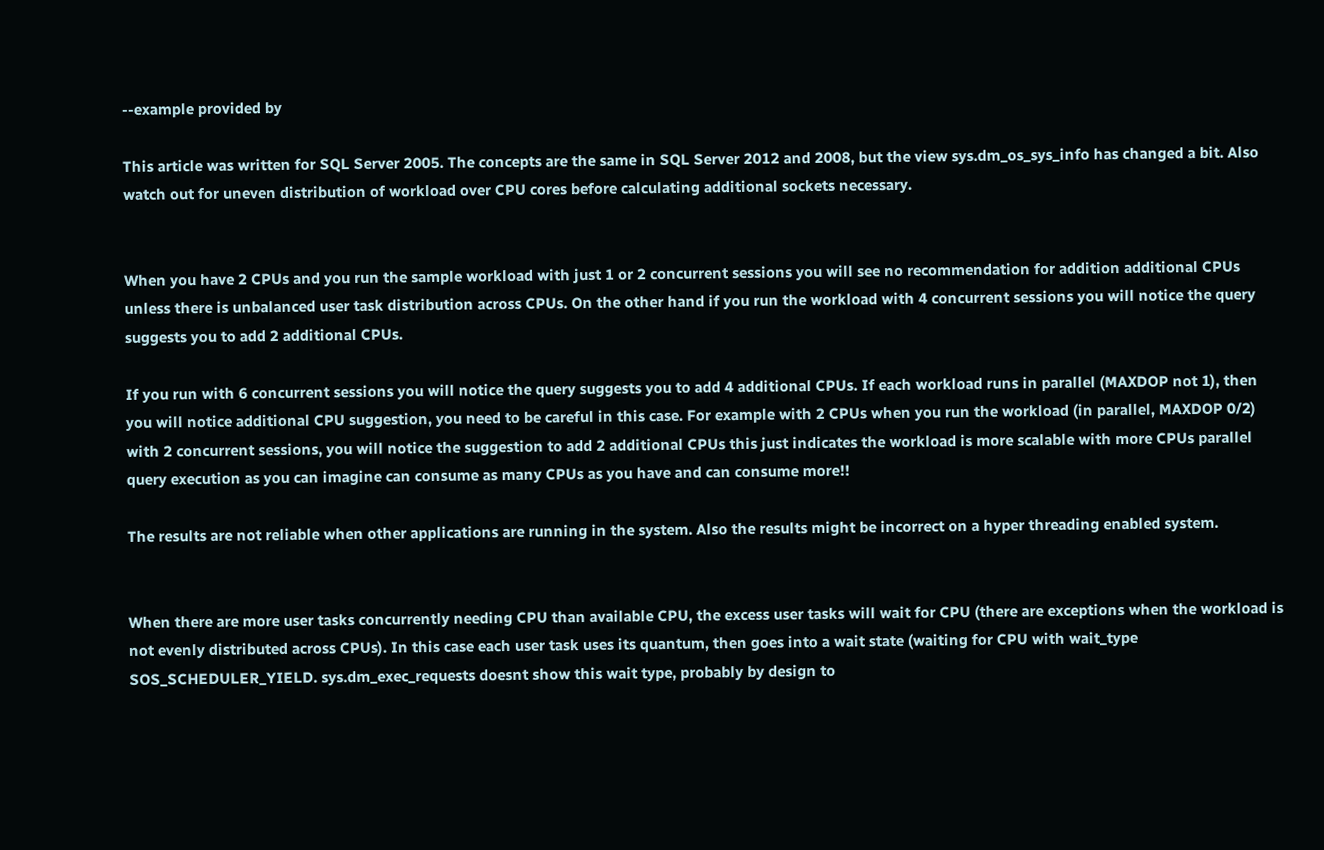--example provided by

This article was written for SQL Server 2005. The concepts are the same in SQL Server 2012 and 2008, but the view sys.dm_os_sys_info has changed a bit. Also watch out for uneven distribution of workload over CPU cores before calculating additional sockets necessary.


When you have 2 CPUs and you run the sample workload with just 1 or 2 concurrent sessions you will see no recommendation for addition additional CPUs unless there is unbalanced user task distribution across CPUs. On the other hand if you run the workload with 4 concurrent sessions you will notice the query suggests you to add 2 additional CPUs.

If you run with 6 concurrent sessions you will notice the query suggests you to add 4 additional CPUs. If each workload runs in parallel (MAXDOP not 1), then you will notice additional CPU suggestion, you need to be careful in this case. For example with 2 CPUs when you run the workload (in parallel, MAXDOP 0/2) with 2 concurrent sessions, you will notice the suggestion to add 2 additional CPUs this just indicates the workload is more scalable with more CPUs parallel query execution as you can imagine can consume as many CPUs as you have and can consume more!!

The results are not reliable when other applications are running in the system. Also the results might be incorrect on a hyper threading enabled system.


When there are more user tasks concurrently needing CPU than available CPU, the excess user tasks will wait for CPU (there are exceptions when the workload is not evenly distributed across CPUs). In this case each user task uses its quantum, then goes into a wait state (waiting for CPU with wait_type SOS_SCHEDULER_YIELD. sys.dm_exec_requests doesnt show this wait type, probably by design to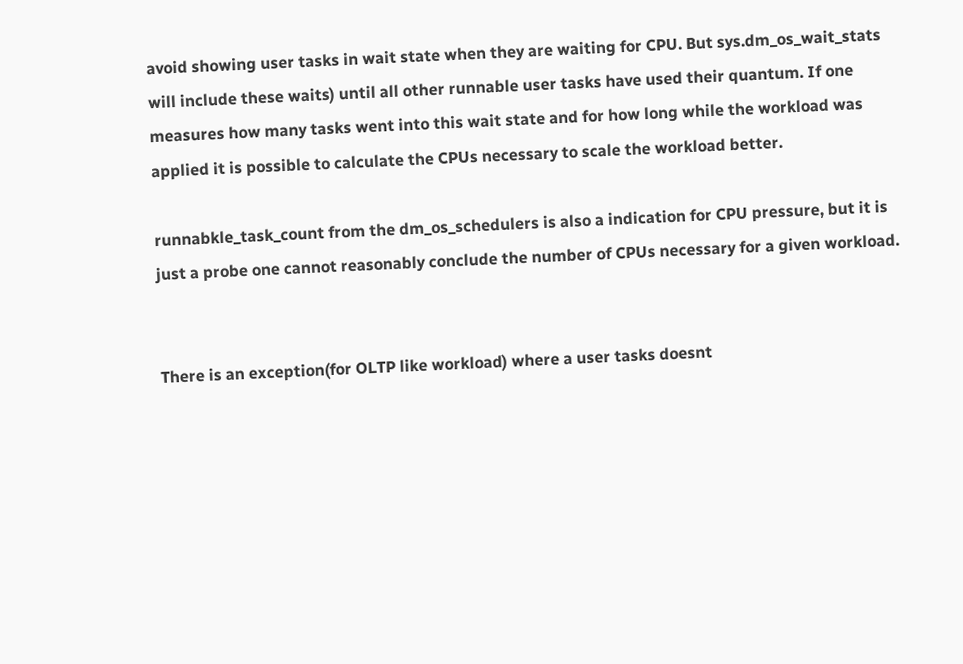avoid showing user tasks in wait state when they are waiting for CPU. But sys.dm_os_wait_stats will include these waits) until all other runnable user tasks have used their quantum. If one measures how many tasks went into this wait state and for how long while the workload was applied it is possible to calculate the CPUs necessary to scale the workload better.

runnabkle_task_count from the dm_os_schedulers is also a indication for CPU pressure, but it is just a probe one cannot reasonably conclude the number of CPUs necessary for a given workload.


There is an exception(for OLTP like workload) where a user tasks doesnt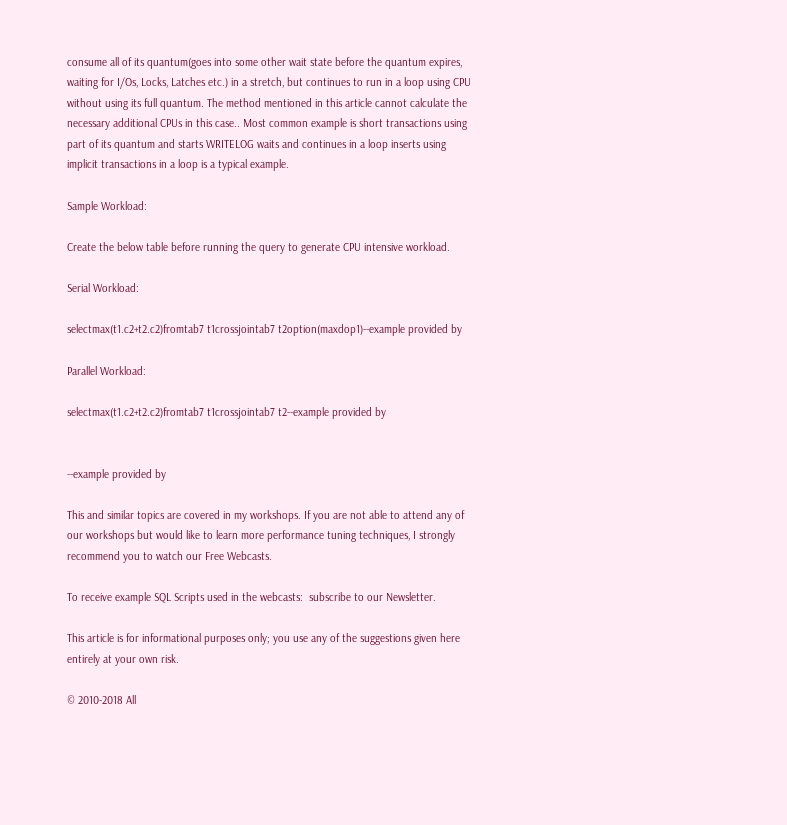consume all of its quantum(goes into some other wait state before the quantum expires, waiting for I/Os, Locks, Latches etc.) in a stretch, but continues to run in a loop using CPU without using its full quantum. The method mentioned in this article cannot calculate the necessary additional CPUs in this case.. Most common example is short transactions using part of its quantum and starts WRITELOG waits and continues in a loop inserts using implicit transactions in a loop is a typical example.

Sample Workload:

Create the below table before running the query to generate CPU intensive workload.

Serial Workload:

selectmax(t1.c2+t2.c2)fromtab7 t1crossjointab7 t2option(maxdop1)--example provided by

Parallel Workload:

selectmax(t1.c2+t2.c2)fromtab7 t1crossjointab7 t2--example provided by


--example provided by

This and similar topics are covered in my workshops. If you are not able to attend any of our workshops but would like to learn more performance tuning techniques, I strongly recommend you to watch our Free Webcasts.

To receive example SQL Scripts used in the webcasts:  subscribe to our Newsletter.

This article is for informational purposes only; you use any of the suggestions given here entirely at your own risk.

© 2010-2018 All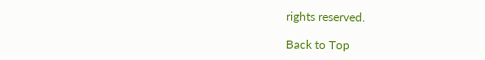rights reserved.

Back to Top